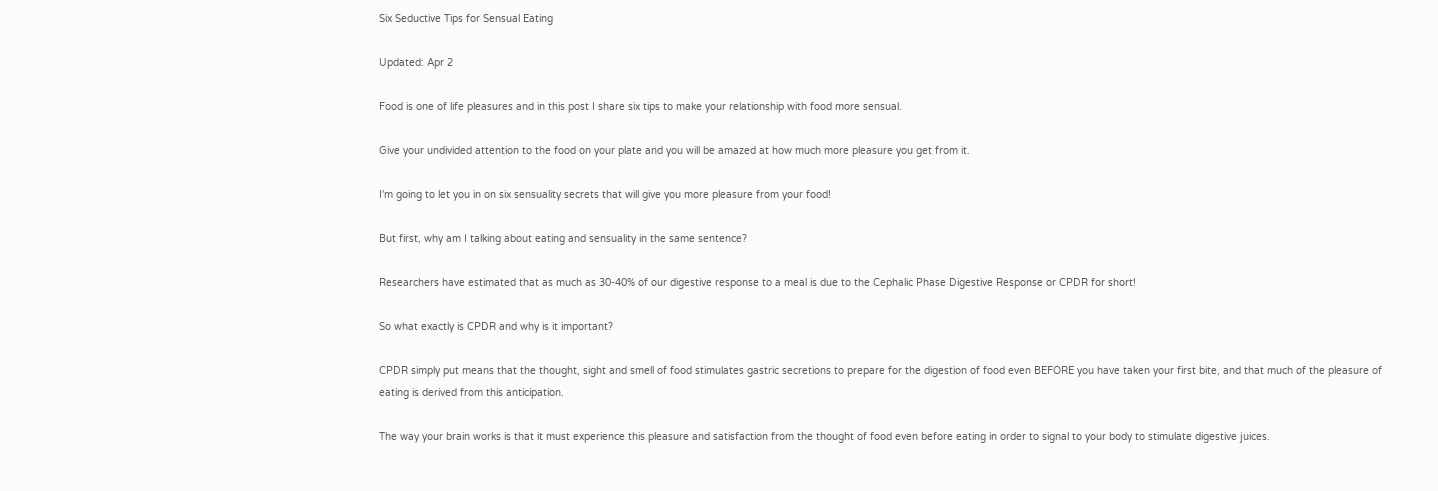Six Seductive Tips for Sensual Eating

Updated: Apr 2

Food is one of life pleasures and in this post I share six tips to make your relationship with food more sensual.

Give your undivided attention to the food on your plate and you will be amazed at how much more pleasure you get from it.

I'm going to let you in on six sensuality secrets that will give you more pleasure from your food!

But first, why am I talking about eating and sensuality in the same sentence?

Researchers have estimated that as much as 30-40% of our digestive response to a meal is due to the Cephalic Phase Digestive Response or CPDR for short!

So what exactly is CPDR and why is it important?

CPDR simply put means that the thought, sight and smell of food stimulates gastric secretions to prepare for the digestion of food even BEFORE you have taken your first bite, and that much of the pleasure of eating is derived from this anticipation.

The way your brain works is that it must experience this pleasure and satisfaction from the thought of food even before eating in order to signal to your body to stimulate digestive juices.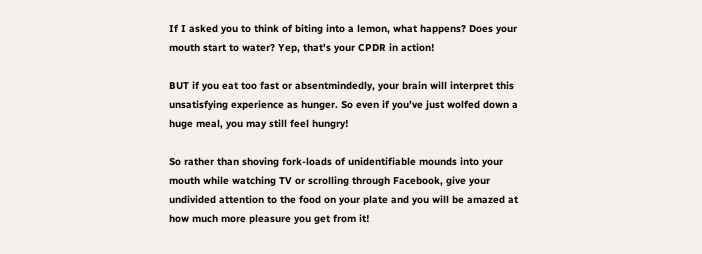If I asked you to think of biting into a lemon, what happens? Does your mouth start to water? Yep, that's your CPDR in action!

BUT if you eat too fast or absentmindedly, your brain will interpret this unsatisfying experience as hunger. So even if you’ve just wolfed down a huge meal, you may still feel hungry!

So rather than shoving fork-loads of unidentifiable mounds into your mouth while watching TV or scrolling through Facebook, give your undivided attention to the food on your plate and you will be amazed at how much more pleasure you get from it!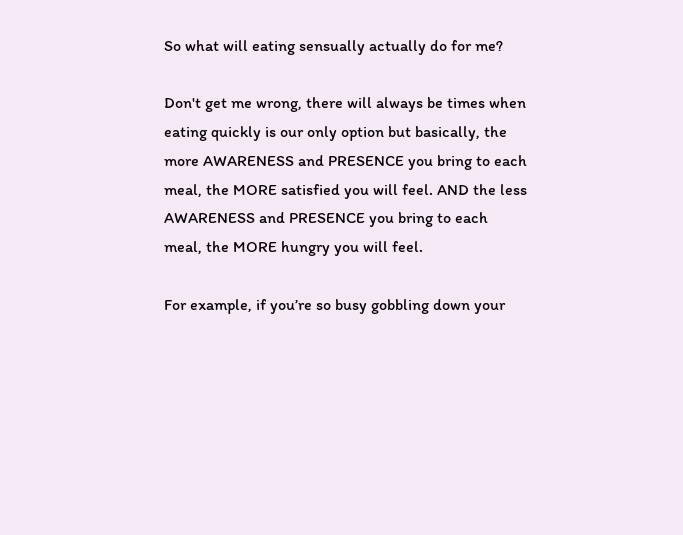So what will eating sensually actually do for me?

Don't get me wrong, there will always be times when eating quickly is our only option but basically, the more AWARENESS and PRESENCE you bring to each meal, the MORE satisfied you will feel. AND the less AWARENESS and PRESENCE you bring to each meal, the MORE hungry you will feel.

For example, if you’re so busy gobbling down your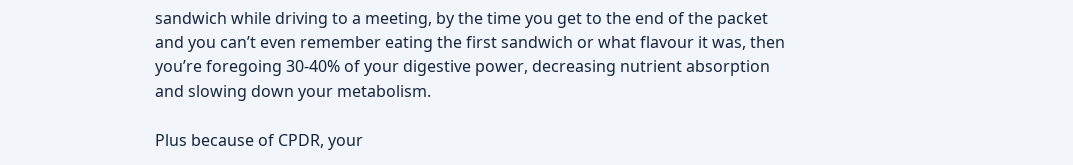sandwich while driving to a meeting, by the time you get to the end of the packet and you can’t even remember eating the first sandwich or what flavour it was, then you’re foregoing 30-40% of your digestive power, decreasing nutrient absorption and slowing down your metabolism.

Plus because of CPDR, your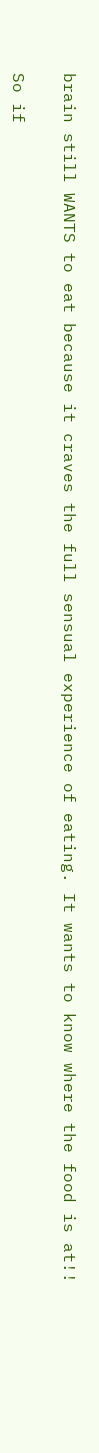brain still WANTS to eat because it craves the full sensual experience of eating. It wants to know where the food is at!!

So if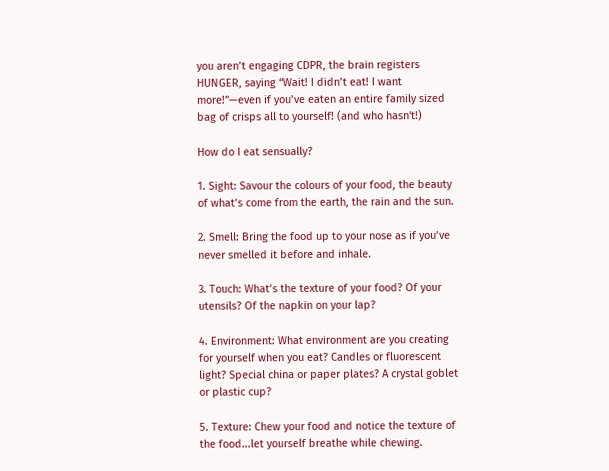you aren’t engaging CDPR, the brain registers HUNGER, saying “Wait! I didn’t eat! I want more!”—even if you’ve eaten an entire family sized bag of crisps all to yourself! (and who hasn't!)

How do I eat sensually?

1. Sight: Savour the colours of your food, the beauty of what’s come from the earth, the rain and the sun.

2. Smell: Bring the food up to your nose as if you’ve never smelled it before and inhale.

3. Touch: What’s the texture of your food? Of your utensils? Of the napkin on your lap?

4. Environment: What environment are you creating for yourself when you eat? Candles or fluorescent light? Special china or paper plates? A crystal goblet or plastic cup?

5. Texture: Chew your food and notice the texture of the food...let yourself breathe while chewing.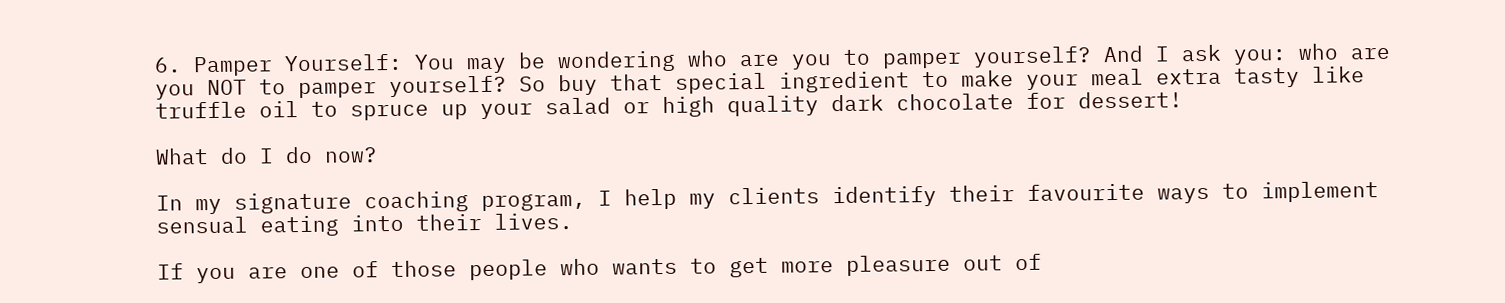6. Pamper Yourself: You may be wondering who are you to pamper yourself? And I ask you: who are you NOT to pamper yourself? So buy that special ingredient to make your meal extra tasty like truffle oil to spruce up your salad or high quality dark chocolate for dessert!

What do I do now?

In my signature coaching program, I help my clients identify their favourite ways to implement sensual eating into their lives.

If you are one of those people who wants to get more pleasure out of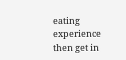eating experience then get in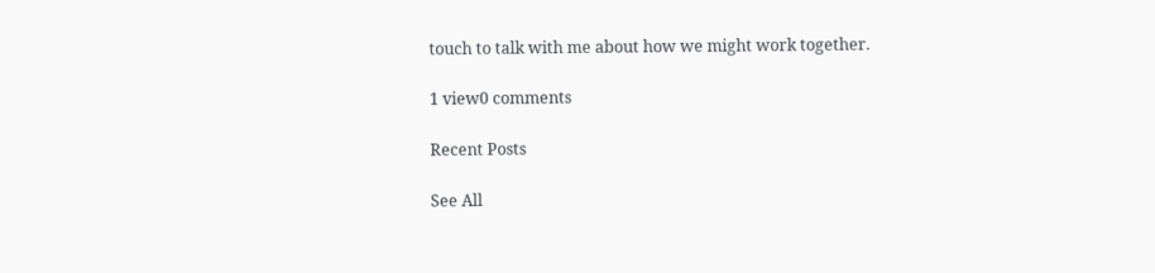touch to talk with me about how we might work together.

1 view0 comments

Recent Posts

See All